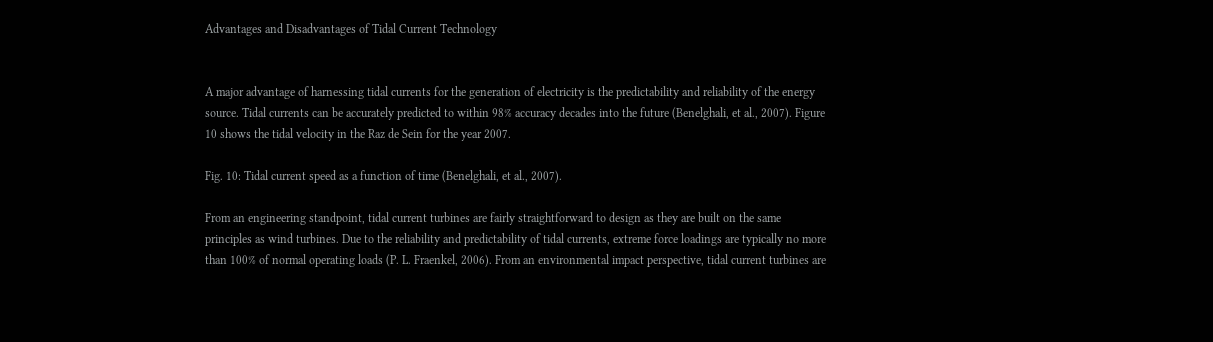Advantages and Disadvantages of Tidal Current Technology


A major advantage of harnessing tidal currents for the generation of electricity is the predictability and reliability of the energy source. Tidal currents can be accurately predicted to within 98% accuracy decades into the future (Benelghali, et al., 2007). Figure 10 shows the tidal velocity in the Raz de Sein for the year 2007.

Fig. 10: Tidal current speed as a function of time (Benelghali, et al., 2007).

From an engineering standpoint, tidal current turbines are fairly straightforward to design as they are built on the same principles as wind turbines. Due to the reliability and predictability of tidal currents, extreme force loadings are typically no more than 100% of normal operating loads (P. L. Fraenkel, 2006). From an environmental impact perspective, tidal current turbines are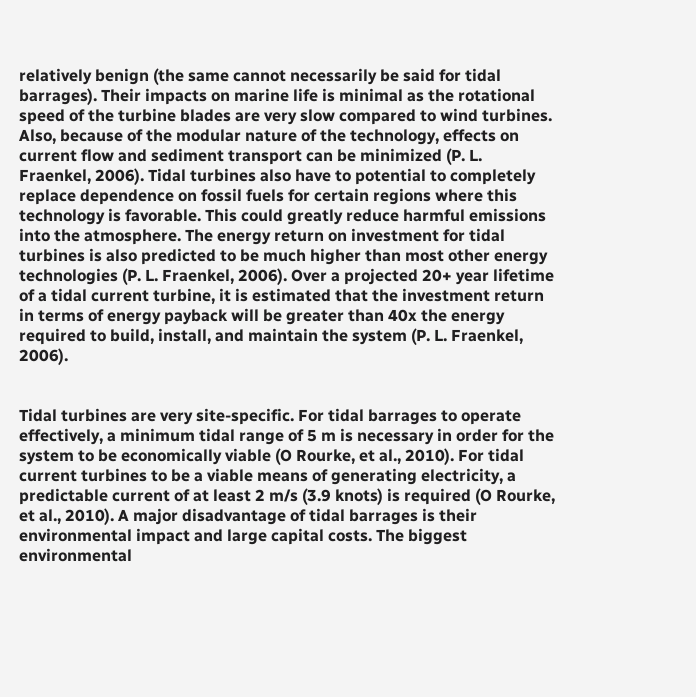relatively benign (the same cannot necessarily be said for tidal barrages). Their impacts on marine life is minimal as the rotational speed of the turbine blades are very slow compared to wind turbines. Also, because of the modular nature of the technology, effects on current flow and sediment transport can be minimized (P. L. Fraenkel, 2006). Tidal turbines also have to potential to completely replace dependence on fossil fuels for certain regions where this technology is favorable. This could greatly reduce harmful emissions into the atmosphere. The energy return on investment for tidal turbines is also predicted to be much higher than most other energy technologies (P. L. Fraenkel, 2006). Over a projected 20+ year lifetime of a tidal current turbine, it is estimated that the investment return in terms of energy payback will be greater than 40x the energy required to build, install, and maintain the system (P. L. Fraenkel, 2006).


Tidal turbines are very site-specific. For tidal barrages to operate effectively, a minimum tidal range of 5 m is necessary in order for the system to be economically viable (O Rourke, et al., 2010). For tidal current turbines to be a viable means of generating electricity, a predictable current of at least 2 m/s (3.9 knots) is required (O Rourke, et al., 2010). A major disadvantage of tidal barrages is their environmental impact and large capital costs. The biggest environmental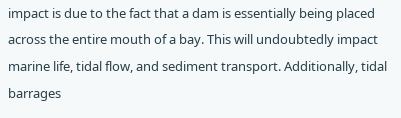impact is due to the fact that a dam is essentially being placed across the entire mouth of a bay. This will undoubtedly impact marine life, tidal flow, and sediment transport. Additionally, tidal barrages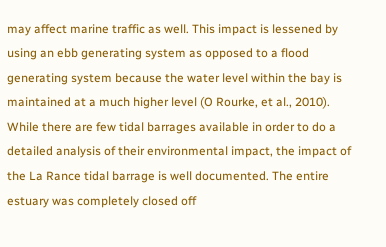may affect marine traffic as well. This impact is lessened by using an ebb generating system as opposed to a flood generating system because the water level within the bay is maintained at a much higher level (O Rourke, et al., 2010). While there are few tidal barrages available in order to do a detailed analysis of their environmental impact, the impact of the La Rance tidal barrage is well documented. The entire estuary was completely closed off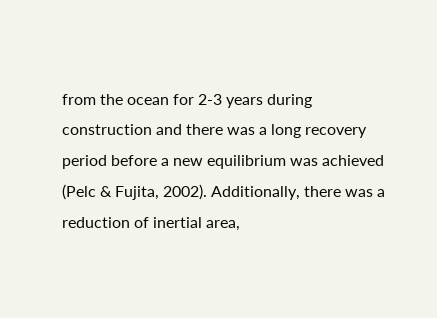from the ocean for 2-3 years during construction and there was a long recovery period before a new equilibrium was achieved (Pelc & Fujita, 2002). Additionally, there was a reduction of inertial area,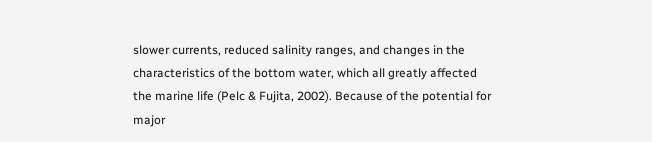slower currents, reduced salinity ranges, and changes in the characteristics of the bottom water, which all greatly affected the marine life (Pelc & Fujita, 2002). Because of the potential for major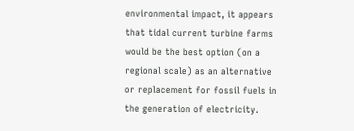environmental impact, it appears that tidal current turbine farms would be the best option (on a regional scale) as an alternative or replacement for fossil fuels in the generation of electricity.